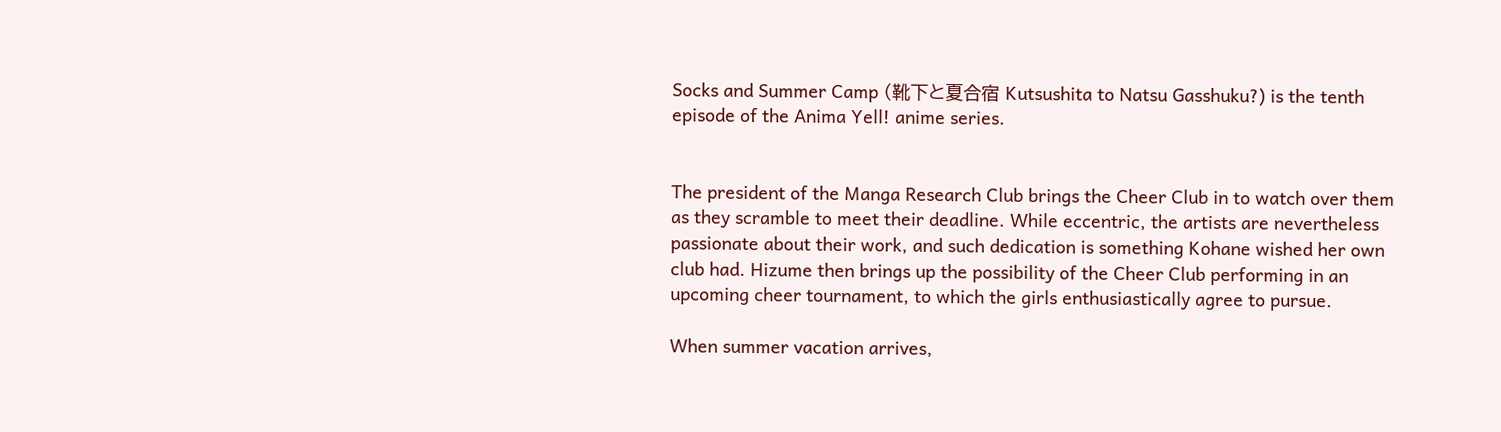Socks and Summer Camp (靴下と夏合宿 Kutsushita to Natsu Gasshuku?) is the tenth episode of the Anima Yell! anime series.


The president of the Manga Research Club brings the Cheer Club in to watch over them as they scramble to meet their deadline. While eccentric, the artists are nevertheless passionate about their work, and such dedication is something Kohane wished her own club had. Hizume then brings up the possibility of the Cheer Club performing in an upcoming cheer tournament, to which the girls enthusiastically agree to pursue.

When summer vacation arrives,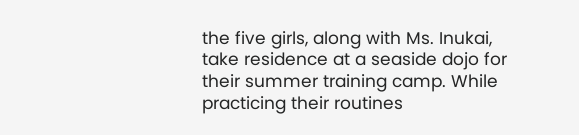the five girls, along with Ms. Inukai, take residence at a seaside dojo for their summer training camp. While practicing their routines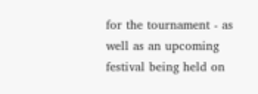for the tournament - as well as an upcoming festival being held on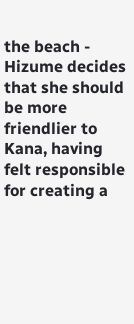the beach - Hizume decides that she should be more friendlier to Kana, having felt responsible for creating a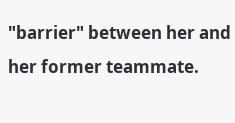"barrier" between her and her former teammate.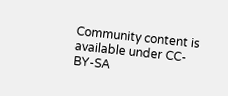Community content is available under CC-BY-SA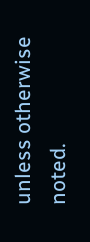unless otherwise noted.